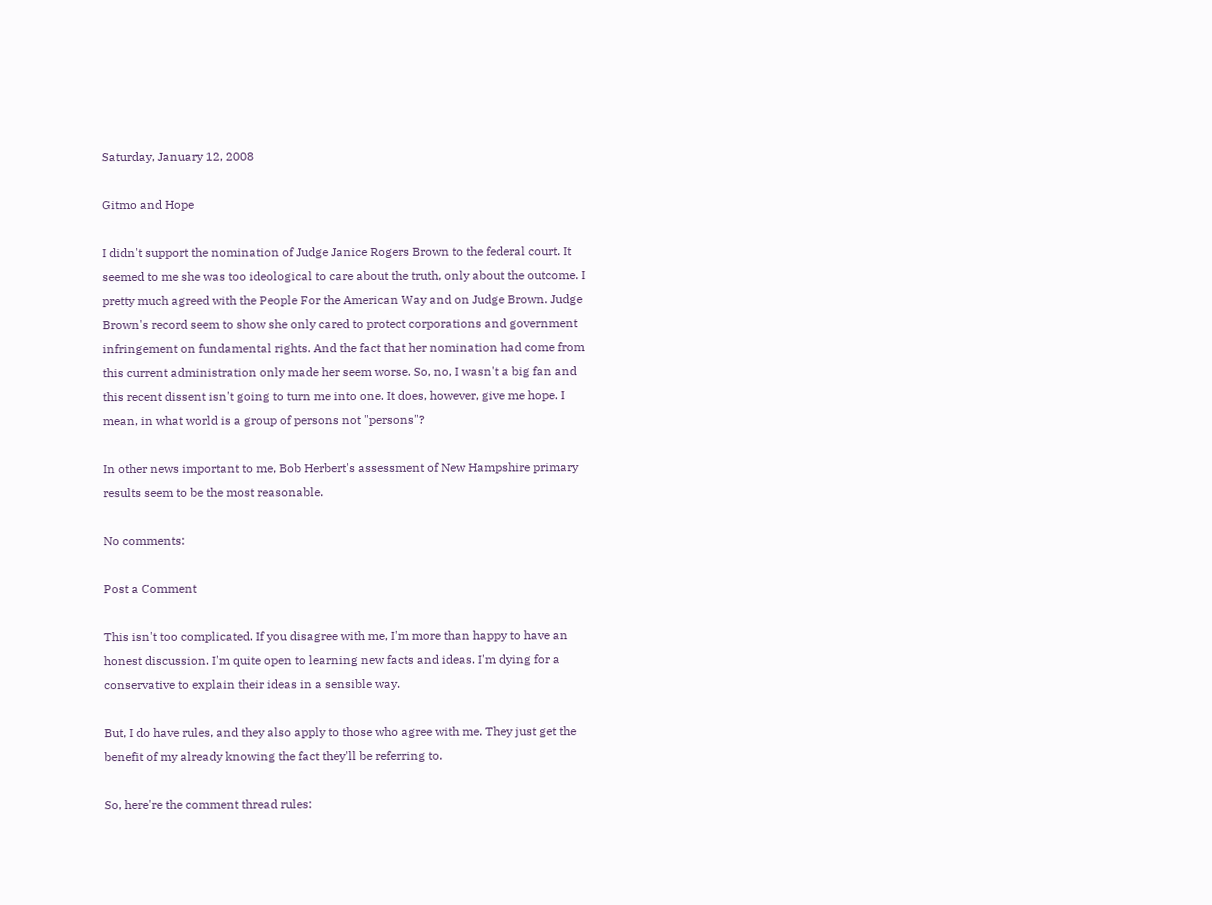Saturday, January 12, 2008

Gitmo and Hope

I didn't support the nomination of Judge Janice Rogers Brown to the federal court. It seemed to me she was too ideological to care about the truth, only about the outcome. I pretty much agreed with the People For the American Way and on Judge Brown. Judge Brown's record seem to show she only cared to protect corporations and government infringement on fundamental rights. And the fact that her nomination had come from this current administration only made her seem worse. So, no, I wasn't a big fan and this recent dissent isn't going to turn me into one. It does, however, give me hope. I mean, in what world is a group of persons not "persons"?

In other news important to me, Bob Herbert's assessment of New Hampshire primary results seem to be the most reasonable.

No comments:

Post a Comment

This isn't too complicated. If you disagree with me, I'm more than happy to have an honest discussion. I'm quite open to learning new facts and ideas. I'm dying for a conservative to explain their ideas in a sensible way.

But, I do have rules, and they also apply to those who agree with me. They just get the benefit of my already knowing the fact they'll be referring to.

So, here're the comment thread rules: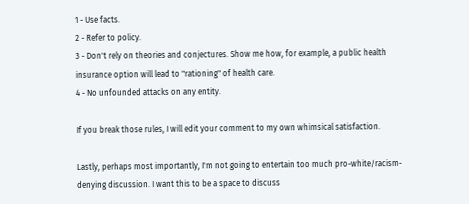1 - Use facts.
2 - Refer to policy.
3 - Don't rely on theories and conjectures. Show me how, for example, a public health insurance option will lead to "rationing" of health care.
4 - No unfounded attacks on any entity.

If you break those rules, I will edit your comment to my own whimsical satisfaction.

Lastly, perhaps most importantly, I'm not going to entertain too much pro-white/racism-denying discussion. I want this to be a space to discuss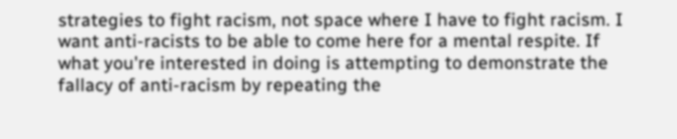strategies to fight racism, not space where I have to fight racism. I want anti-racists to be able to come here for a mental respite. If what you're interested in doing is attempting to demonstrate the fallacy of anti-racism by repeating the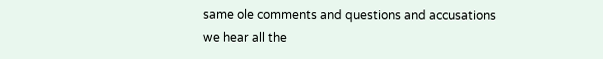same ole comments and questions and accusations we hear all the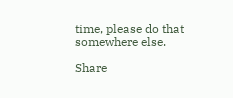time, please do that somewhere else.

Share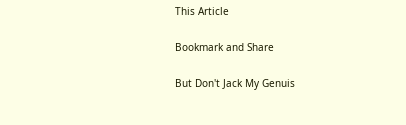This Article

Bookmark and Share

But Don't Jack My Genuis